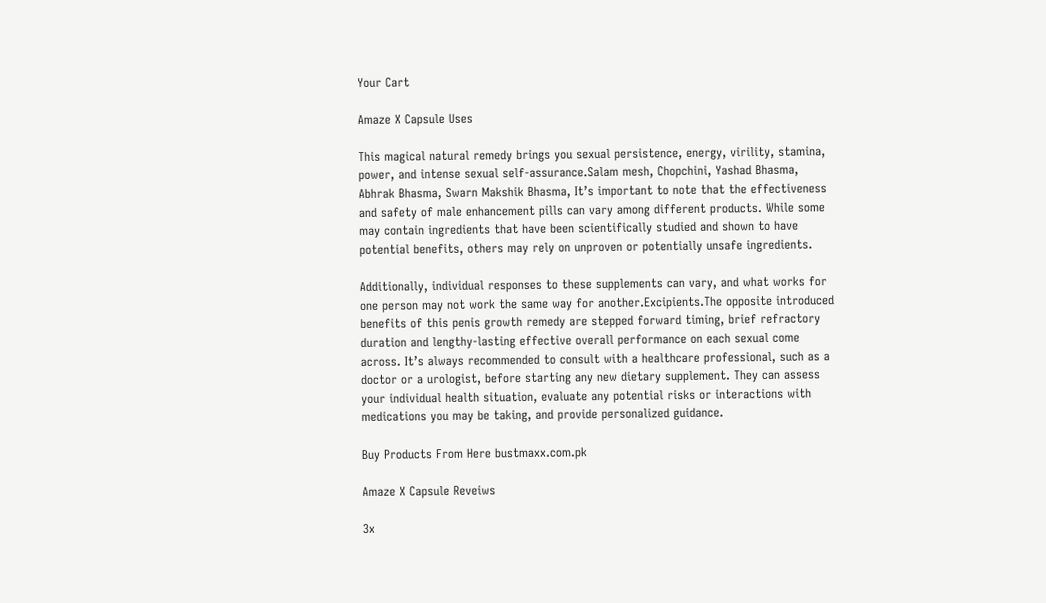Your Cart

Amaze X Capsule Uses

This magical natural remedy brings you sexual persistence, energy, virility, stamina, power, and intense sexual self-assurance.Salam mesh, Chopchini, Yashad Bhasma, Abhrak Bhasma, Swarn Makshik Bhasma, It’s important to note that the effectiveness and safety of male enhancement pills can vary among different products. While some may contain ingredients that have been scientifically studied and shown to have potential benefits, others may rely on unproven or potentially unsafe ingredients.

Additionally, individual responses to these supplements can vary, and what works for one person may not work the same way for another.Excipients.The opposite introduced benefits of this penis growth remedy are stepped forward timing, brief refractory duration and lengthy-lasting effective overall performance on each sexual come across. It’s always recommended to consult with a healthcare professional, such as a doctor or a urologist, before starting any new dietary supplement. They can assess your individual health situation, evaluate any potential risks or interactions with medications you may be taking, and provide personalized guidance.

Buy Products From Here bustmaxx.com.pk

Amaze X Capsule Reveiws

3x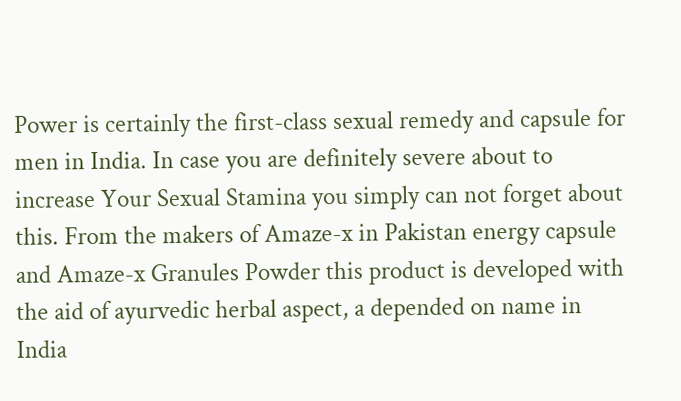Power is certainly the first-class sexual remedy and capsule for men in India. In case you are definitely severe about to increase Your Sexual Stamina you simply can not forget about this. From the makers of Amaze-x in Pakistan energy capsule and Amaze-x Granules Powder this product is developed with the aid of ayurvedic herbal aspect, a depended on name in India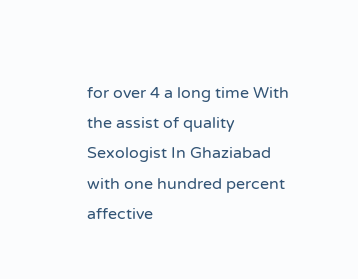for over 4 a long time With the assist of quality Sexologist In Ghaziabad with one hundred percent affective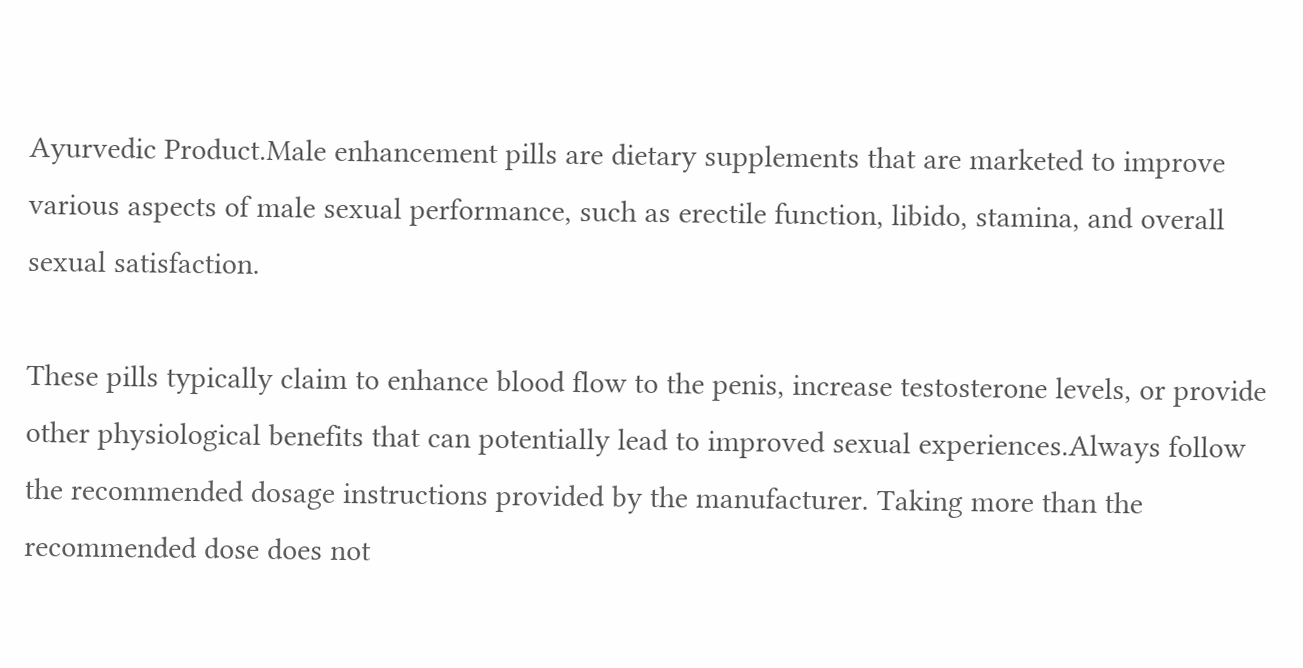Ayurvedic Product.Male enhancement pills are dietary supplements that are marketed to improve various aspects of male sexual performance, such as erectile function, libido, stamina, and overall sexual satisfaction.

These pills typically claim to enhance blood flow to the penis, increase testosterone levels, or provide other physiological benefits that can potentially lead to improved sexual experiences.Always follow the recommended dosage instructions provided by the manufacturer. Taking more than the recommended dose does not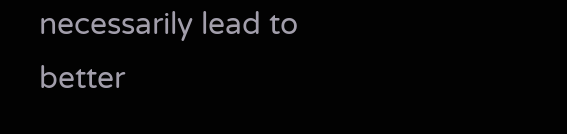necessarily lead to better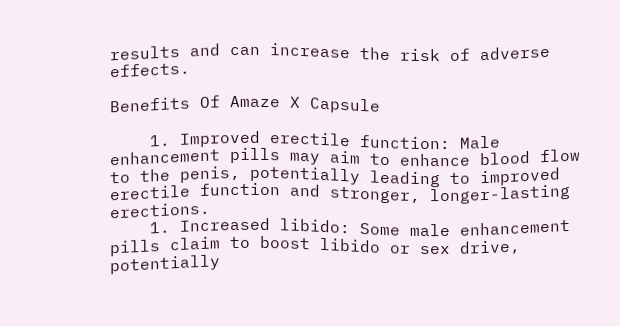results and can increase the risk of adverse effects.

Benefits Of Amaze X Capsule

    1. Improved erectile function: Male enhancement pills may aim to enhance blood flow to the penis, potentially leading to improved erectile function and stronger, longer-lasting erections.
    1. Increased libido: Some male enhancement pills claim to boost libido or sex drive, potentially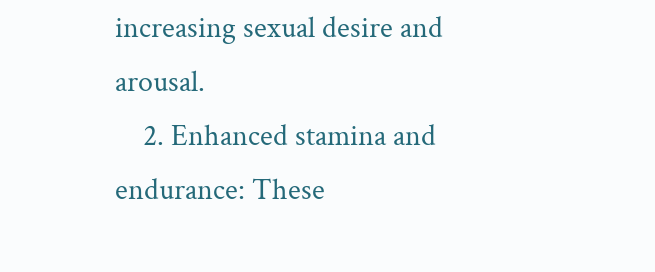increasing sexual desire and arousal.
    2. Enhanced stamina and endurance: These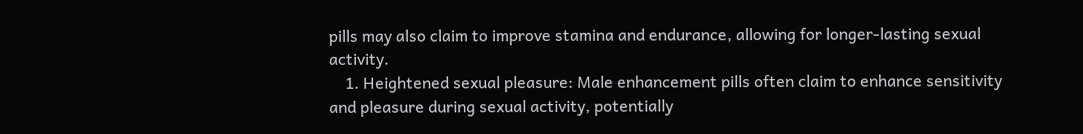pills may also claim to improve stamina and endurance, allowing for longer-lasting sexual activity.
    1. Heightened sexual pleasure: Male enhancement pills often claim to enhance sensitivity and pleasure during sexual activity, potentially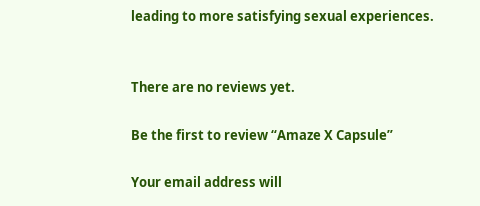leading to more satisfying sexual experiences.


There are no reviews yet.

Be the first to review “Amaze X Capsule”

Your email address will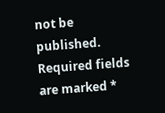not be published. Required fields are marked *